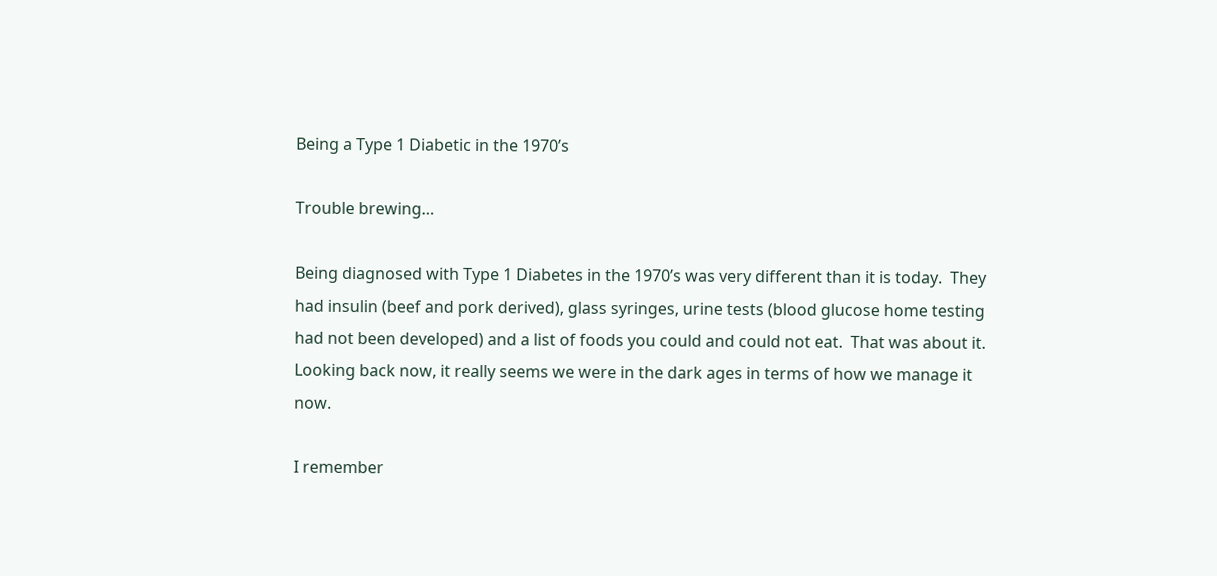Being a Type 1 Diabetic in the 1970’s

Trouble brewing…

Being diagnosed with Type 1 Diabetes in the 1970’s was very different than it is today.  They had insulin (beef and pork derived), glass syringes, urine tests (blood glucose home testing had not been developed) and a list of foods you could and could not eat.  That was about it.  Looking back now, it really seems we were in the dark ages in terms of how we manage it now.

I remember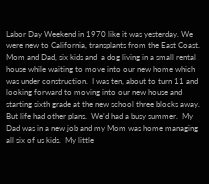Labor Day Weekend in 1970 like it was yesterday. We were new to California, transplants from the East Coast.   Mom and Dad, six kids and  a dog living in a small rental house while waiting to move into our new home which was under construction.  I was ten, about to turn 11 and looking forward to moving into our new house and starting sixth grade at the new school three blocks away.  But life had other plans.  We’d had a busy summer.  My Dad was in a new job and my Mom was home managing all six of us kids.  My little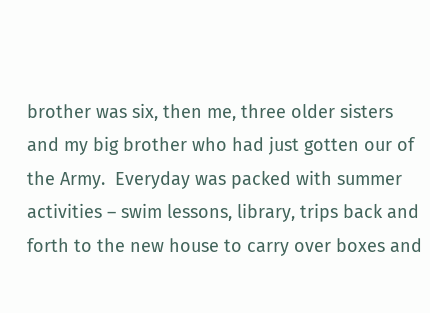brother was six, then me, three older sisters and my big brother who had just gotten our of the Army.  Everyday was packed with summer activities – swim lessons, library, trips back and forth to the new house to carry over boxes and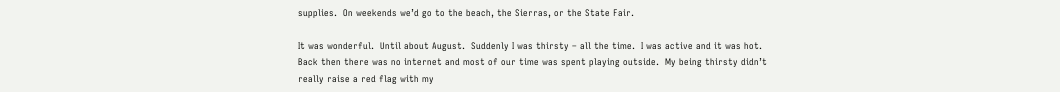supplies.  On weekends we’d go to the beach, the Sierras, or the State Fair.

It was wonderful.  Until about August.  Suddenly I was thirsty – all the time.  I was active and it was hot.  Back then there was no internet and most of our time was spent playing outside.  My being thirsty didn’t really raise a red flag with my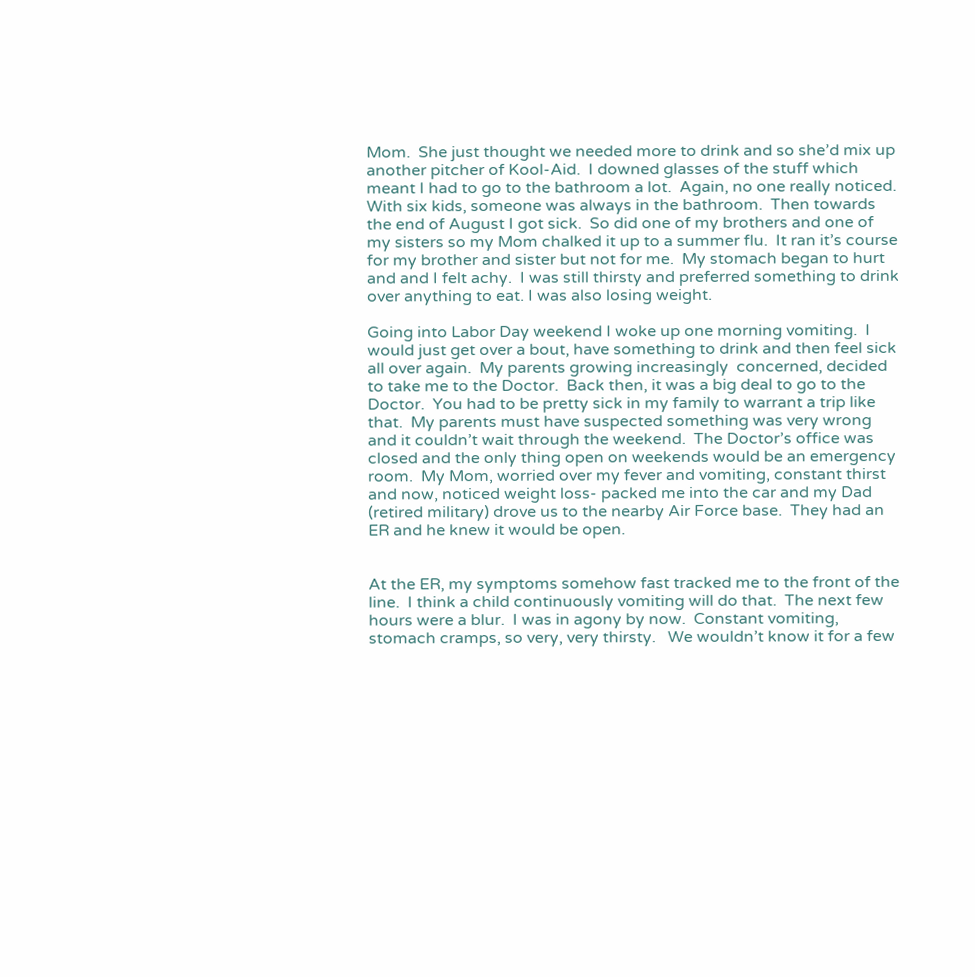Mom.  She just thought we needed more to drink and so she’d mix up another pitcher of Kool-Aid.  I downed glasses of the stuff which meant I had to go to the bathroom a lot.  Again, no one really noticed.  With six kids, someone was always in the bathroom.  Then towards the end of August I got sick.  So did one of my brothers and one of my sisters so my Mom chalked it up to a summer flu.  It ran it’s course for my brother and sister but not for me.  My stomach began to hurt and and I felt achy.  I was still thirsty and preferred something to drink over anything to eat. I was also losing weight.

Going into Labor Day weekend I woke up one morning vomiting.  I would just get over a bout, have something to drink and then feel sick all over again.  My parents growing increasingly  concerned, decided to take me to the Doctor.  Back then, it was a big deal to go to the Doctor.  You had to be pretty sick in my family to warrant a trip like that.  My parents must have suspected something was very wrong and it couldn’t wait through the weekend.  The Doctor’s office was closed and the only thing open on weekends would be an emergency room.  My Mom, worried over my fever and vomiting, constant thirst  and now, noticed weight loss- packed me into the car and my Dad (retired military) drove us to the nearby Air Force base.  They had an ER and he knew it would be open.


At the ER, my symptoms somehow fast tracked me to the front of the line.  I think a child continuously vomiting will do that.  The next few hours were a blur.  I was in agony by now.  Constant vomiting, stomach cramps, so very, very thirsty.   We wouldn’t know it for a few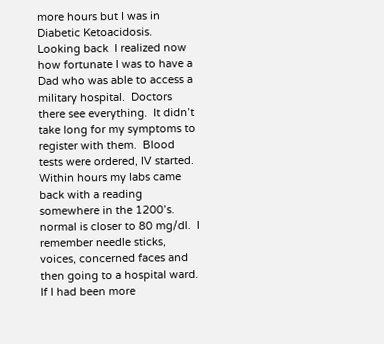more hours but I was in Diabetic Ketoacidosis.  Looking back  I realized now how fortunate I was to have a Dad who was able to access a military hospital.  Doctors there see everything.  It didn’t take long for my symptoms to register with them.  Blood tests were ordered, IV started.  Within hours my labs came back with a reading somewhere in the 1200’s.  normal is closer to 80 mg/dl.  I remember needle sticks, voices, concerned faces and then going to a hospital ward.  If I had been more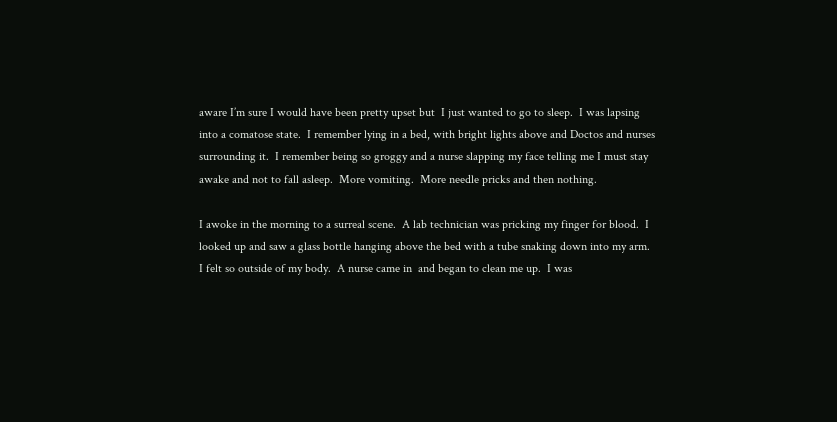aware I’m sure I would have been pretty upset but  I just wanted to go to sleep.  I was lapsing into a comatose state.  I remember lying in a bed, with bright lights above and Doctos and nurses surrounding it.  I remember being so groggy and a nurse slapping my face telling me I must stay awake and not to fall asleep.  More vomiting.  More needle pricks and then nothing.

I awoke in the morning to a surreal scene.  A lab technician was pricking my finger for blood.  I looked up and saw a glass bottle hanging above the bed with a tube snaking down into my arm.  I felt so outside of my body.  A nurse came in  and began to clean me up.  I was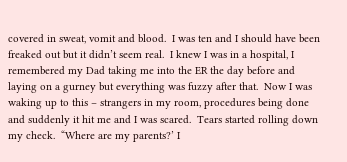covered in sweat, vomit and blood.  I was ten and I should have been freaked out but it didn’t seem real.  I knew I was in a hospital, I remembered my Dad taking me into the ER the day before and laying on a gurney but everything was fuzzy after that.  Now I was waking up to this – strangers in my room, procedures being done and suddenly it hit me and I was scared.  Tears started rolling down my check.  “Where are my parents?’ I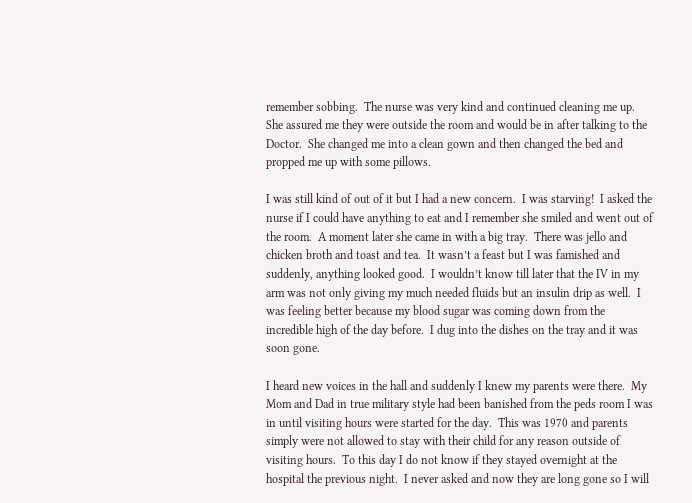remember sobbing.  The nurse was very kind and continued cleaning me up.  She assured me they were outside the room and would be in after talking to the Doctor.  She changed me into a clean gown and then changed the bed and propped me up with some pillows.

I was still kind of out of it but I had a new concern.  I was starving!  I asked the nurse if I could have anything to eat and I remember she smiled and went out of the room.  A moment later she came in with a big tray.  There was jello and chicken broth and toast and tea.  It wasn’t a feast but I was famished and suddenly, anything looked good.  I wouldn’t know till later that the IV in my arm was not only giving my much needed fluids but an insulin drip as well.  I was feeling better because my blood sugar was coming down from the incredible high of the day before.  I dug into the dishes on the tray and it was soon gone.

I heard new voices in the hall and suddenly I knew my parents were there.  My Mom and Dad in true military style had been banished from the peds room I was in until visiting hours were started for the day.  This was 1970 and parents simply were not allowed to stay with their child for any reason outside of visiting hours.  To this day I do not know if they stayed overnight at the hospital the previous night.  I never asked and now they are long gone so I will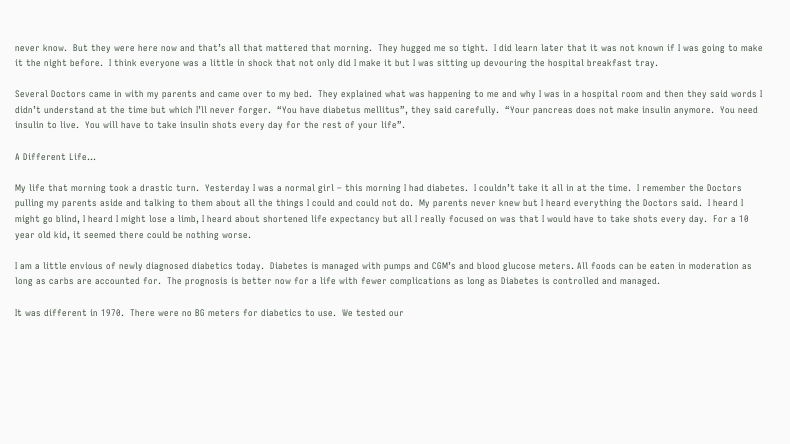never know.  But they were here now and that’s all that mattered that morning.  They hugged me so tight.  I did learn later that it was not known if I was going to make it the night before.  I think everyone was a little in shock that not only did I make it but I was sitting up devouring the hospital breakfast tray.

Several Doctors came in with my parents and came over to my bed.  They explained what was happening to me and why I was in a hospital room and then they said words I didn’t understand at the time but which I’ll never forger.  “You have diabetus mellitus”, they said carefully.  “Your pancreas does not make insulin anymore.  You need insulin to live.  You will have to take insulin shots every day for the rest of your life”.

A Different Life…

My life that morning took a drastic turn.  Yesterday I was a normal girl – this morning I had diabetes.  I couldn’t take it all in at the time.  I remember the Doctors pulling my parents aside and talking to them about all the things I could and could not do.  My parents never knew but I heard everything the Doctors said.  I heard I might go blind, I heard I might lose a limb, I heard about shortened life expectancy but all I really focused on was that I would have to take shots every day.  For a 10 year old kid, it seemed there could be nothing worse.

I am a little envious of newly diagnosed diabetics today.  Diabetes is managed with pumps and CGM’s and blood glucose meters. All foods can be eaten in moderation as long as carbs are accounted for.  The prognosis is better now for a life with fewer complications as long as Diabetes is controlled and managed.

It was different in 1970.  There were no BG meters for diabetics to use.  We tested our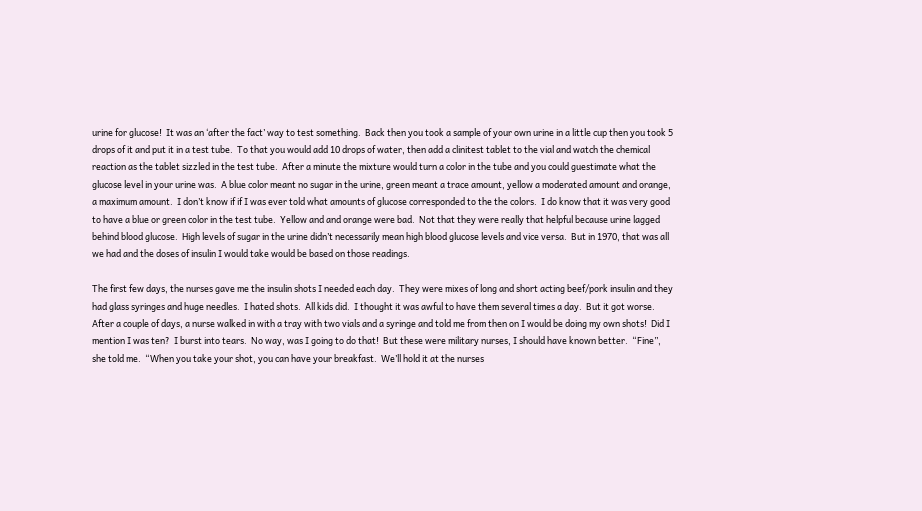urine for glucose!  It was an ‘after the fact’ way to test something.  Back then you took a sample of your own urine in a little cup then you took 5 drops of it and put it in a test tube.  To that you would add 10 drops of water, then add a clinitest tablet to the vial and watch the chemical reaction as the tablet sizzled in the test tube.  After a minute the mixture would turn a color in the tube and you could guestimate what the glucose level in your urine was.  A blue color meant no sugar in the urine, green meant a trace amount, yellow a moderated amount and orange, a maximum amount.  I don’t know if if I was ever told what amounts of glucose corresponded to the the colors.  I do know that it was very good to have a blue or green color in the test tube.  Yellow and and orange were bad.  Not that they were really that helpful because urine lagged behind blood glucose.  High levels of sugar in the urine didn’t necessarily mean high blood glucose levels and vice versa.  But in 1970, that was all we had and the doses of insulin I would take would be based on those readings.

The first few days, the nurses gave me the insulin shots I needed each day.  They were mixes of long and short acting beef/pork insulin and they had glass syringes and huge needles.  I hated shots.  All kids did.  I thought it was awful to have them several times a day.  But it got worse.  After a couple of days, a nurse walked in with a tray with two vials and a syringe and told me from then on I would be doing my own shots!  Did I mention I was ten?  I burst into tears.  No way, was I going to do that!  But these were military nurses, I should have known better.  “Fine”, she told me.  “When you take your shot, you can have your breakfast.  We’ll hold it at the nurses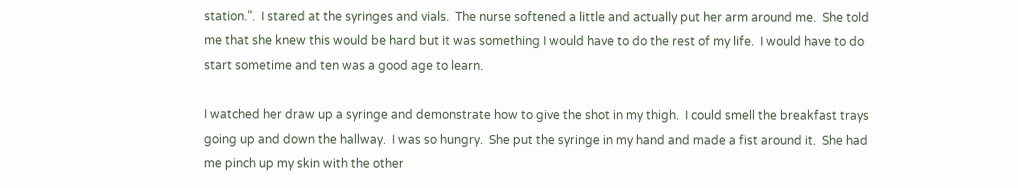station.”.  I stared at the syringes and vials.  The nurse softened a little and actually put her arm around me.  She told me that she knew this would be hard but it was something I would have to do the rest of my life.  I would have to do start sometime and ten was a good age to learn.

I watched her draw up a syringe and demonstrate how to give the shot in my thigh.  I could smell the breakfast trays going up and down the hallway.  I was so hungry.  She put the syringe in my hand and made a fist around it.  She had me pinch up my skin with the other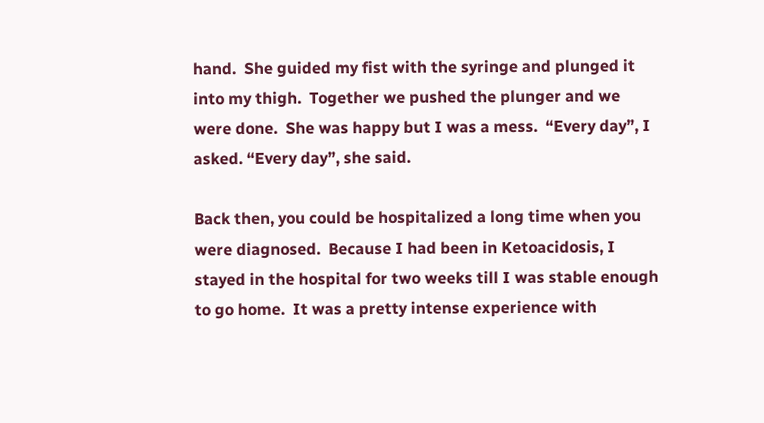hand.  She guided my fist with the syringe and plunged it into my thigh.  Together we pushed the plunger and we were done.  She was happy but I was a mess.  “Every day”, I asked. “Every day”, she said.

Back then, you could be hospitalized a long time when you were diagnosed.  Because I had been in Ketoacidosis, I stayed in the hospital for two weeks till I was stable enough to go home.  It was a pretty intense experience with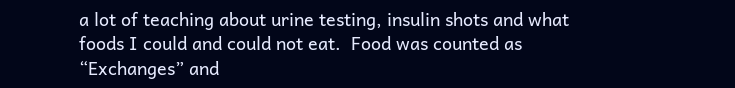a lot of teaching about urine testing, insulin shots and what foods I could and could not eat.  Food was counted as “Exchanges” and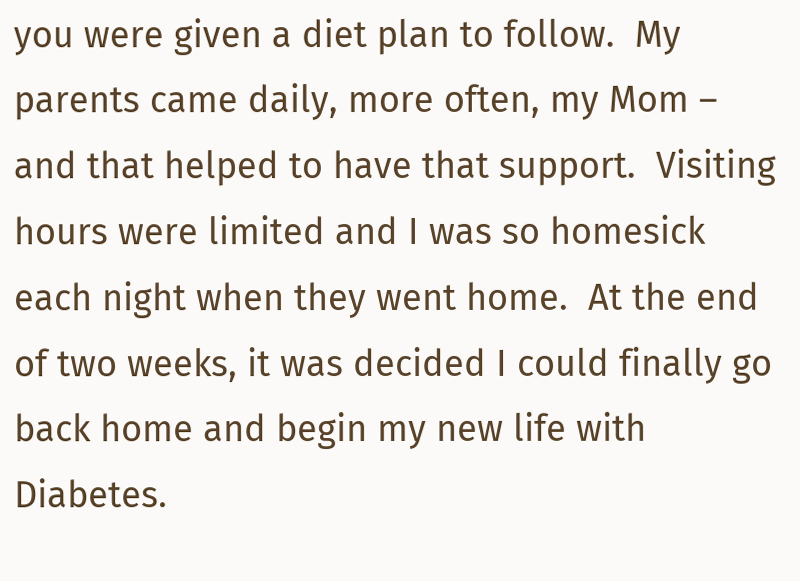you were given a diet plan to follow.  My parents came daily, more often, my Mom – and that helped to have that support.  Visiting hours were limited and I was so homesick each night when they went home.  At the end of two weeks, it was decided I could finally go back home and begin my new life with Diabetes.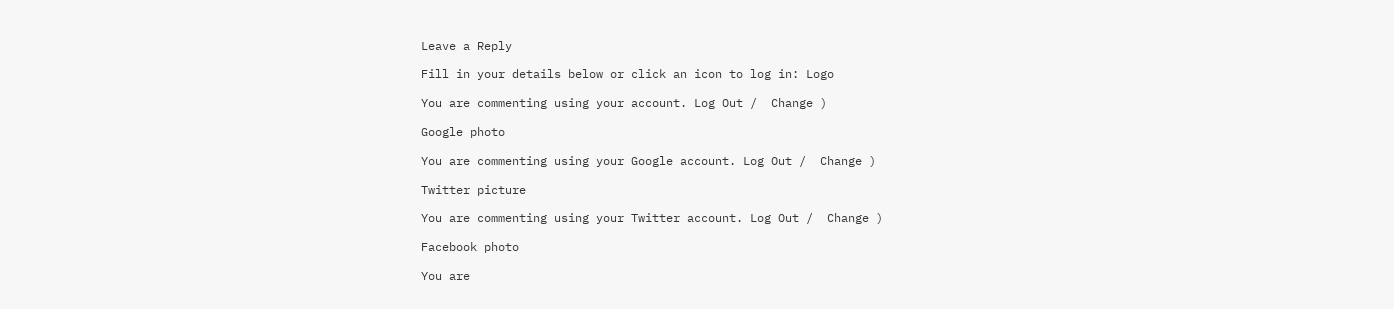Leave a Reply

Fill in your details below or click an icon to log in: Logo

You are commenting using your account. Log Out /  Change )

Google photo

You are commenting using your Google account. Log Out /  Change )

Twitter picture

You are commenting using your Twitter account. Log Out /  Change )

Facebook photo

You are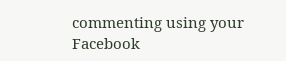commenting using your Facebook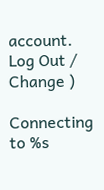account. Log Out /  Change )

Connecting to %s